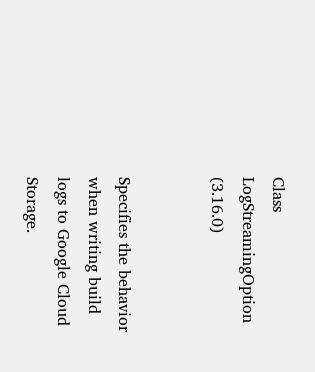Class LogStreamingOption (3.16.0)


Specifies the behavior when writing build logs to Google Cloud Storage.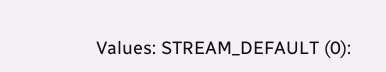Values: STREAM_DEFAULT (0):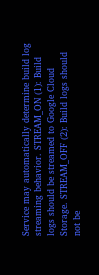Service may automatically determine build log streaming behavior. STREAM_ON (1): Build logs should be streamed to Google Cloud Storage. STREAM_OFF (2): Build logs should not be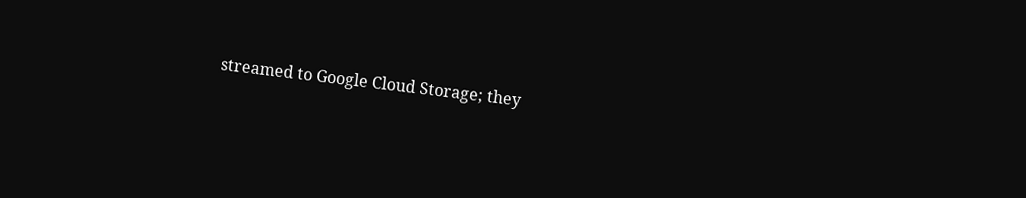streamed to Google Cloud Storage; they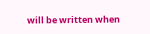will be written when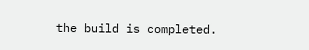the build is completed.